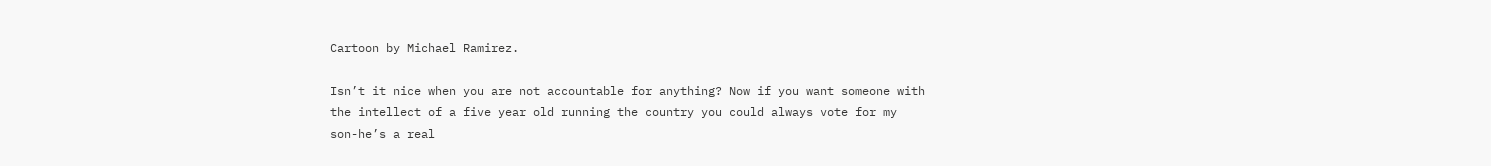Cartoon by Michael Ramirez.

Isn’t it nice when you are not accountable for anything? Now if you want someone with the intellect of a five year old running the country you could always vote for my son-he’s a real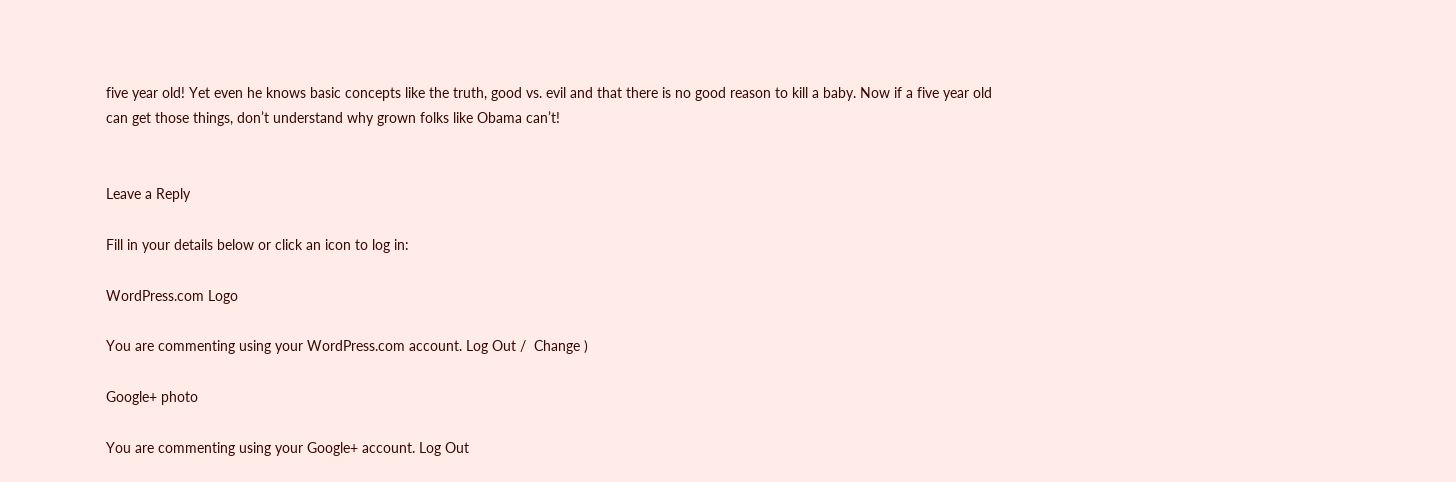five year old! Yet even he knows basic concepts like the truth, good vs. evil and that there is no good reason to kill a baby. Now if a five year old can get those things, don’t understand why grown folks like Obama can’t!


Leave a Reply

Fill in your details below or click an icon to log in:

WordPress.com Logo

You are commenting using your WordPress.com account. Log Out /  Change )

Google+ photo

You are commenting using your Google+ account. Log Out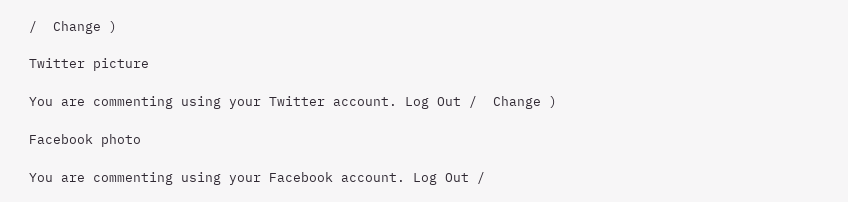/  Change )

Twitter picture

You are commenting using your Twitter account. Log Out /  Change )

Facebook photo

You are commenting using your Facebook account. Log Out /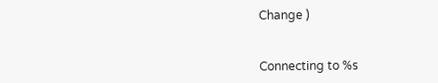Change )


Connecting to %s